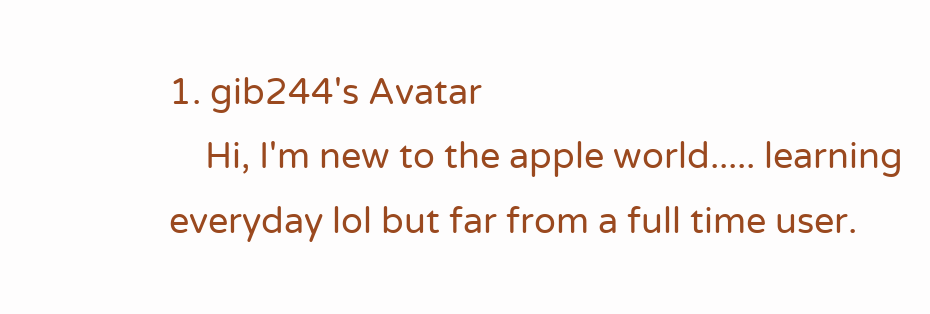1. gib244's Avatar
    Hi, I'm new to the apple world..... learning everyday lol but far from a full time user.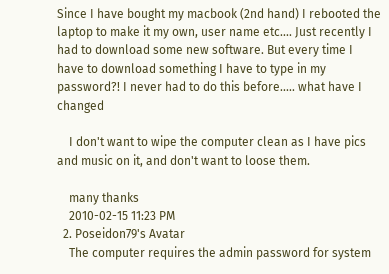Since I have bought my macbook (2nd hand) I rebooted the laptop to make it my own, user name etc.... Just recently I had to download some new software. But every time I have to download something I have to type in my password?! I never had to do this before..... what have I changed

    I don't want to wipe the computer clean as I have pics and music on it, and don't want to loose them.

    many thanks
    2010-02-15 11:23 PM
  2. Poseidon79's Avatar
    The computer requires the admin password for system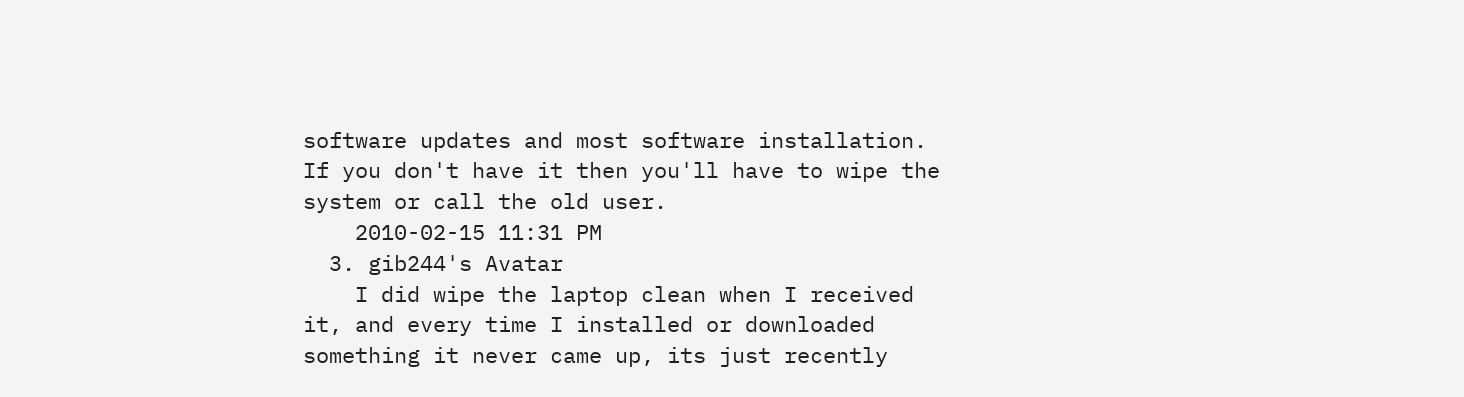software updates and most software installation. If you don't have it then you'll have to wipe the system or call the old user.
    2010-02-15 11:31 PM
  3. gib244's Avatar
    I did wipe the laptop clean when I received it, and every time I installed or downloaded something it never came up, its just recently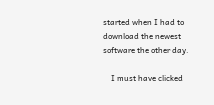started when I had to download the newest software the other day.

    I must have clicked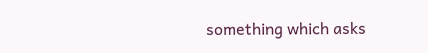something which asks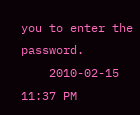you to enter the password.
    2010-02-15 11:37 PM